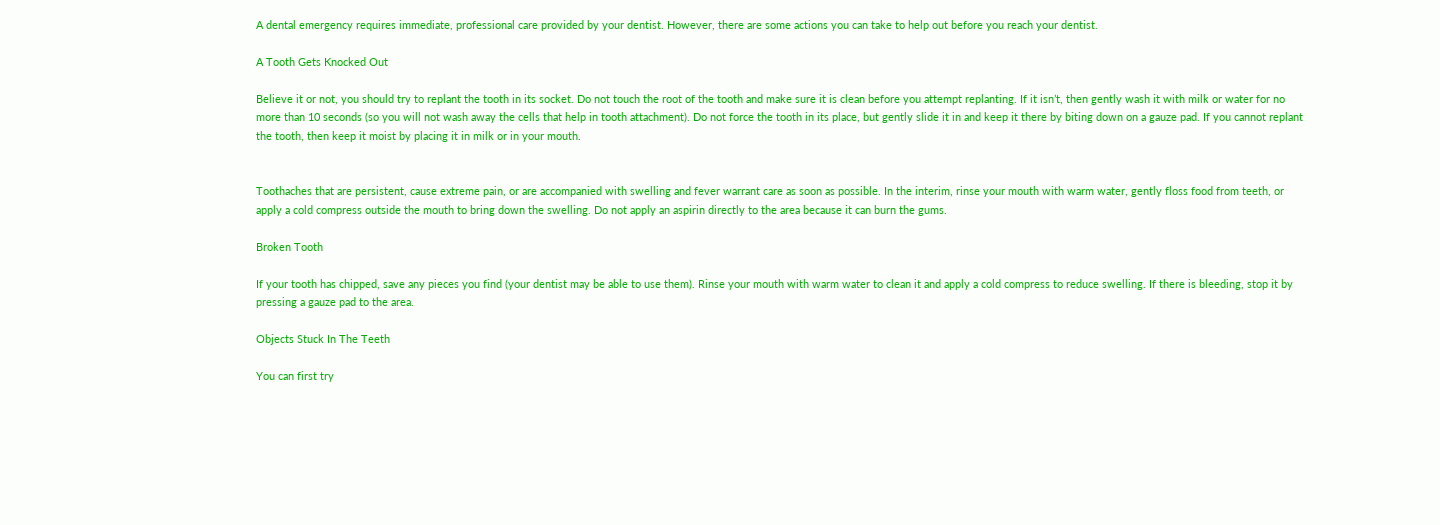A dental emergency requires immediate, professional care provided by your dentist. However, there are some actions you can take to help out before you reach your dentist.

A Tooth Gets Knocked Out

Believe it or not, you should try to replant the tooth in its socket. Do not touch the root of the tooth and make sure it is clean before you attempt replanting. If it isn’t, then gently wash it with milk or water for no more than 10 seconds (so you will not wash away the cells that help in tooth attachment). Do not force the tooth in its place, but gently slide it in and keep it there by biting down on a gauze pad. If you cannot replant the tooth, then keep it moist by placing it in milk or in your mouth.


Toothaches that are persistent, cause extreme pain, or are accompanied with swelling and fever warrant care as soon as possible. In the interim, rinse your mouth with warm water, gently floss food from teeth, or apply a cold compress outside the mouth to bring down the swelling. Do not apply an aspirin directly to the area because it can burn the gums.

Broken Tooth

If your tooth has chipped, save any pieces you find (your dentist may be able to use them). Rinse your mouth with warm water to clean it and apply a cold compress to reduce swelling. If there is bleeding, stop it by pressing a gauze pad to the area.

Objects Stuck In The Teeth

You can first try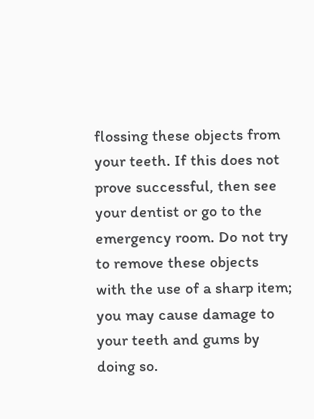flossing these objects from your teeth. If this does not prove successful, then see your dentist or go to the emergency room. Do not try to remove these objects with the use of a sharp item; you may cause damage to your teeth and gums by doing so.